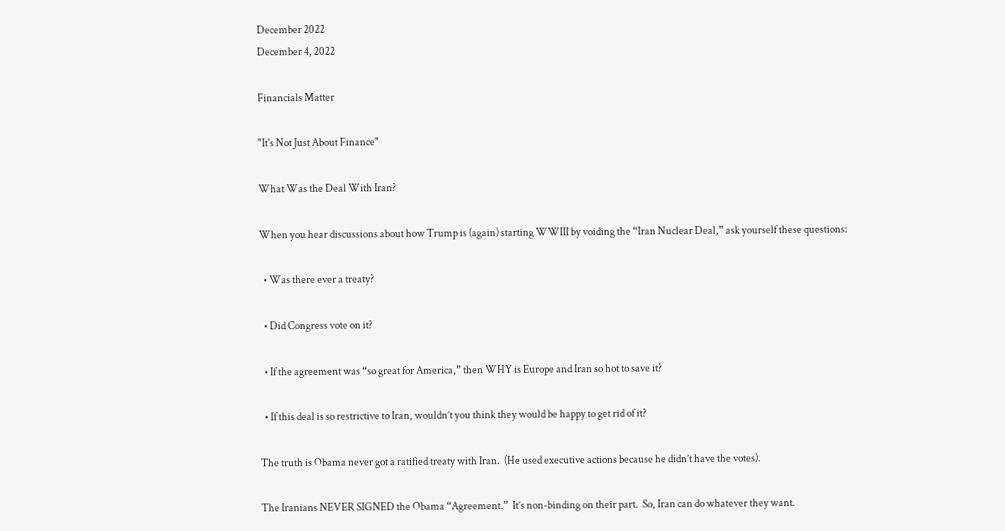December 2022
December 4, 2022

Financials Matter

"It's Not Just About Finance"

What Was the Deal With Iran?

When you hear discussions about how Trump is (again) starting WWIII by voiding the “Iran Nuclear Deal,” ask yourself these questions:

  • Was there ever a treaty?

  • Did Congress vote on it?

  • If the agreement was “so great for America,” then WHY is Europe and Iran so hot to save it?

  • If this deal is so restrictive to Iran, wouldn’t you think they would be happy to get rid of it?

The truth is Obama never got a ratified treaty with Iran.  (He used executive actions because he didn’t have the votes).

The Iranians NEVER SIGNED the Obama “Agreement.”  It’s non-binding on their part.  So, Iran can do whatever they want.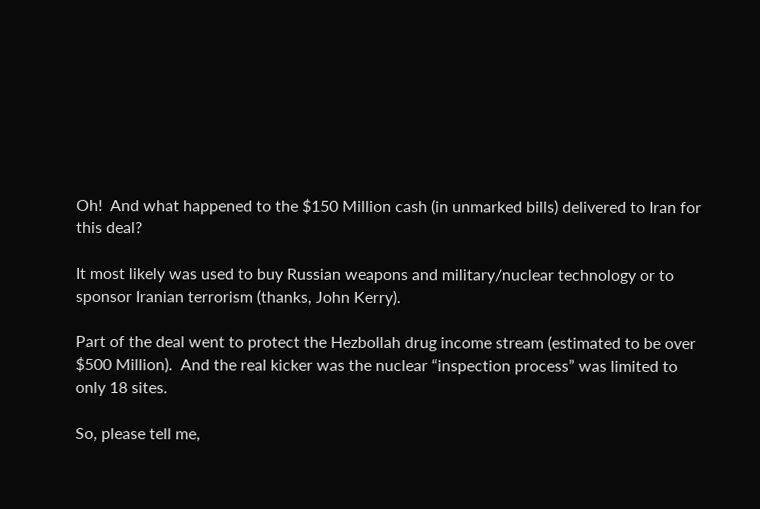Oh!  And what happened to the $150 Million cash (in unmarked bills) delivered to Iran for this deal?

It most likely was used to buy Russian weapons and military/nuclear technology or to sponsor Iranian terrorism (thanks, John Kerry).

Part of the deal went to protect the Hezbollah drug income stream (estimated to be over $500 Million).  And the real kicker was the nuclear “inspection process” was limited to only 18 sites.

So, please tell me,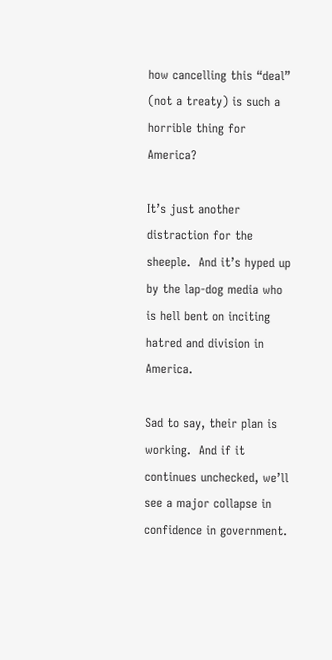how cancelling this “deal” (not a treaty) is such a horrible thing for America?

It’s just another distraction for the sheeple.  And it’s hyped up by the lap-dog media who is hell bent on inciting hatred and division in America.

Sad to say, their plan is working.  And if it continues unchecked, we’ll see a major collapse in confidence in government.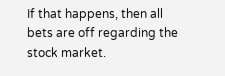If that happens, then all bets are off regarding the stock market.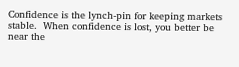Confidence is the lynch-pin for keeping markets stable.  When confidence is lost, you better be near the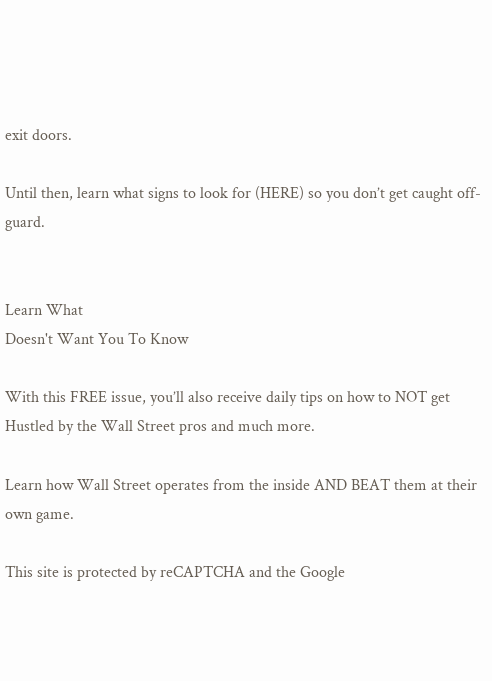exit doors.

Until then, learn what signs to look for (HERE) so you don’t get caught off-guard.


Learn What
Doesn't Want You To Know

With this FREE issue, you’ll also receive daily tips on how to NOT get Hustled by the Wall Street pros and much more.

Learn how Wall Street operates from the inside AND BEAT them at their own game.

This site is protected by reCAPTCHA and the Google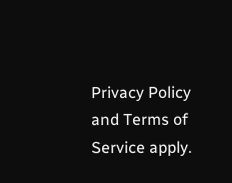Privacy Policy and Terms of Service apply.